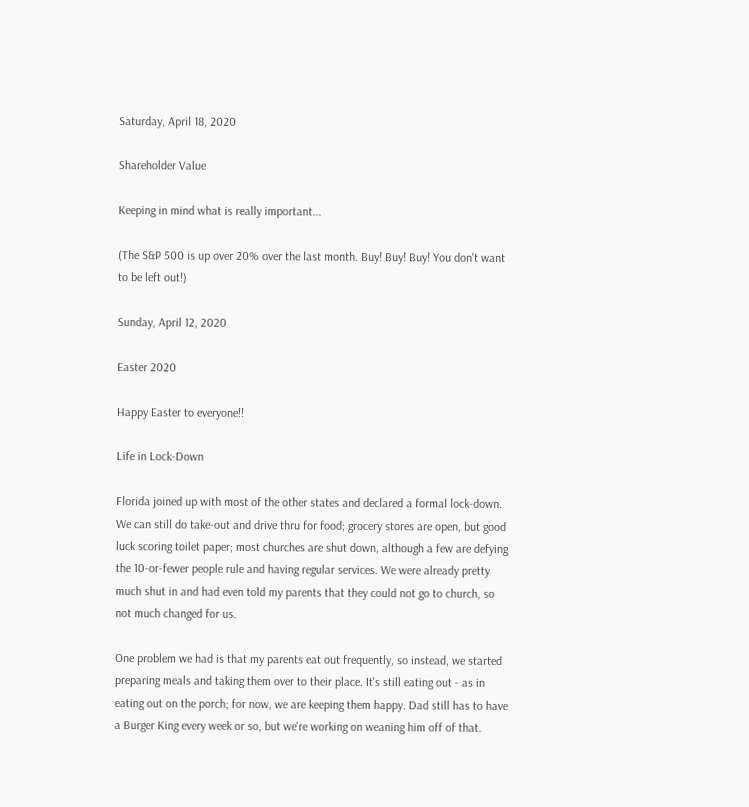Saturday, April 18, 2020

Shareholder Value

Keeping in mind what is really important...

(The S&P 500 is up over 20% over the last month. Buy! Buy! Buy! You don't want to be left out!)

Sunday, April 12, 2020

Easter 2020

Happy Easter to everyone!!

Life in Lock-Down

Florida joined up with most of the other states and declared a formal lock-down. We can still do take-out and drive thru for food; grocery stores are open, but good luck scoring toilet paper; most churches are shut down, although a few are defying the 10-or-fewer people rule and having regular services. We were already pretty much shut in and had even told my parents that they could not go to church, so not much changed for us.

One problem we had is that my parents eat out frequently, so instead, we started preparing meals and taking them over to their place. It's still eating out - as in eating out on the porch; for now, we are keeping them happy. Dad still has to have a Burger King every week or so, but we're working on weaning him off of that.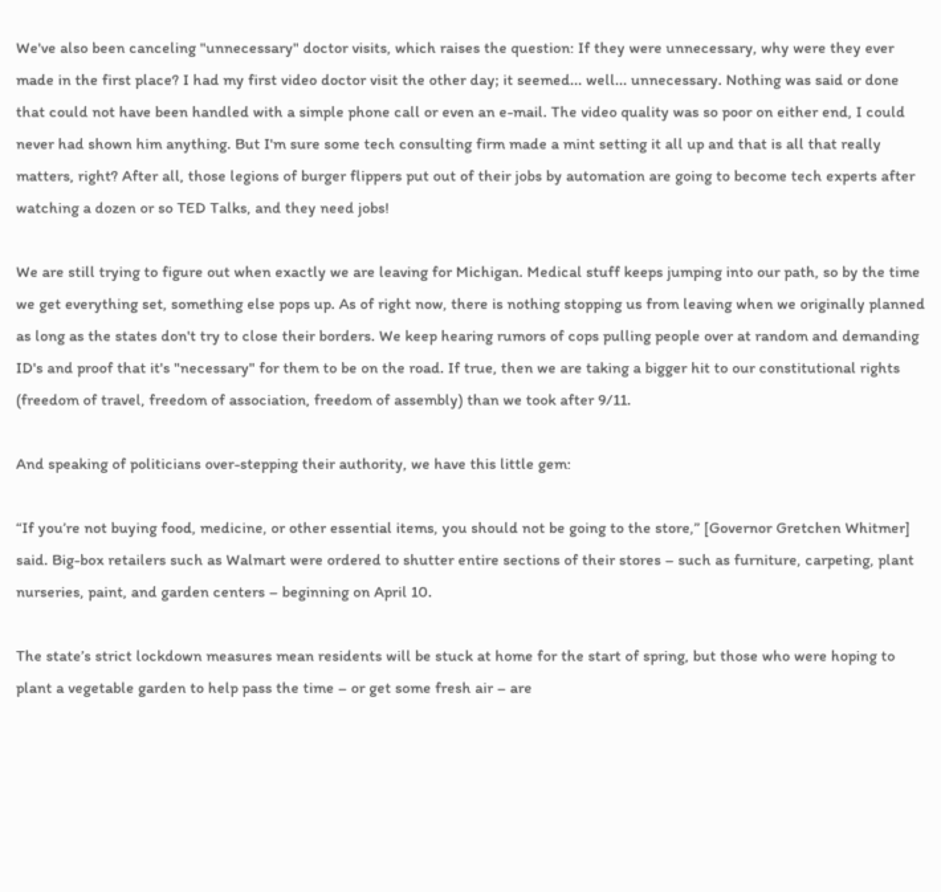We've also been canceling "unnecessary" doctor visits, which raises the question: If they were unnecessary, why were they ever made in the first place? I had my first video doctor visit the other day; it seemed... well... unnecessary. Nothing was said or done that could not have been handled with a simple phone call or even an e-mail. The video quality was so poor on either end, I could never had shown him anything. But I'm sure some tech consulting firm made a mint setting it all up and that is all that really matters, right? After all, those legions of burger flippers put out of their jobs by automation are going to become tech experts after watching a dozen or so TED Talks, and they need jobs!

We are still trying to figure out when exactly we are leaving for Michigan. Medical stuff keeps jumping into our path, so by the time we get everything set, something else pops up. As of right now, there is nothing stopping us from leaving when we originally planned as long as the states don't try to close their borders. We keep hearing rumors of cops pulling people over at random and demanding ID's and proof that it's "necessary" for them to be on the road. If true, then we are taking a bigger hit to our constitutional rights (freedom of travel, freedom of association, freedom of assembly) than we took after 9/11.

And speaking of politicians over-stepping their authority, we have this little gem:

“If you’re not buying food, medicine, or other essential items, you should not be going to the store,” [Governor Gretchen Whitmer] said. Big-box retailers such as Walmart were ordered to shutter entire sections of their stores – such as furniture, carpeting, plant nurseries, paint, and garden centers – beginning on April 10.

The state’s strict lockdown measures mean residents will be stuck at home for the start of spring, but those who were hoping to plant a vegetable garden to help pass the time – or get some fresh air – are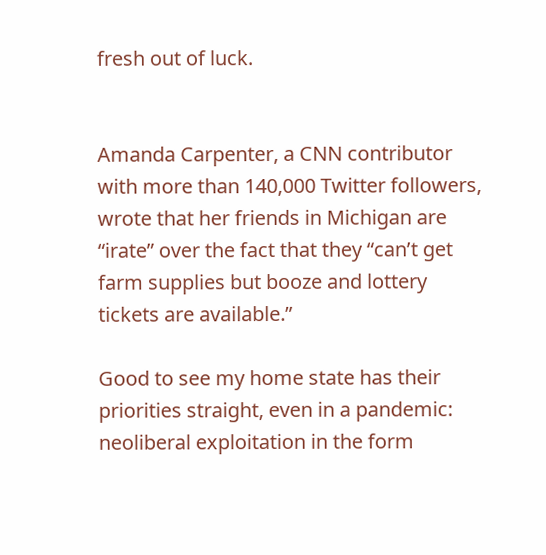fresh out of luck.


Amanda Carpenter, a CNN contributor with more than 140,000 Twitter followers, wrote that her friends in Michigan are “irate” over the fact that they “can’t get farm supplies but booze and lottery tickets are available.”

Good to see my home state has their priorities straight, even in a pandemic: neoliberal exploitation in the form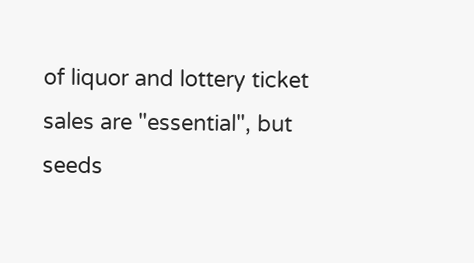of liquor and lottery ticket sales are "essential", but seeds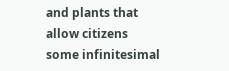and plants that allow citizens some infinitesimal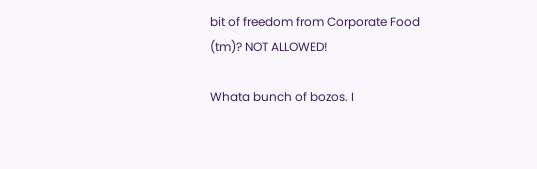bit of freedom from Corporate Food (tm)? NOT ALLOWED!

Whata bunch of bozos. I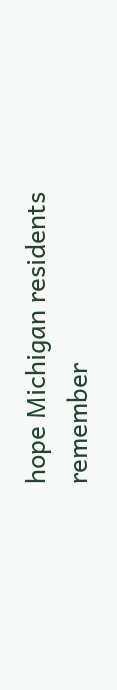hope Michigan residents remember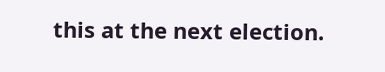this at the next election.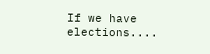If we have elections....